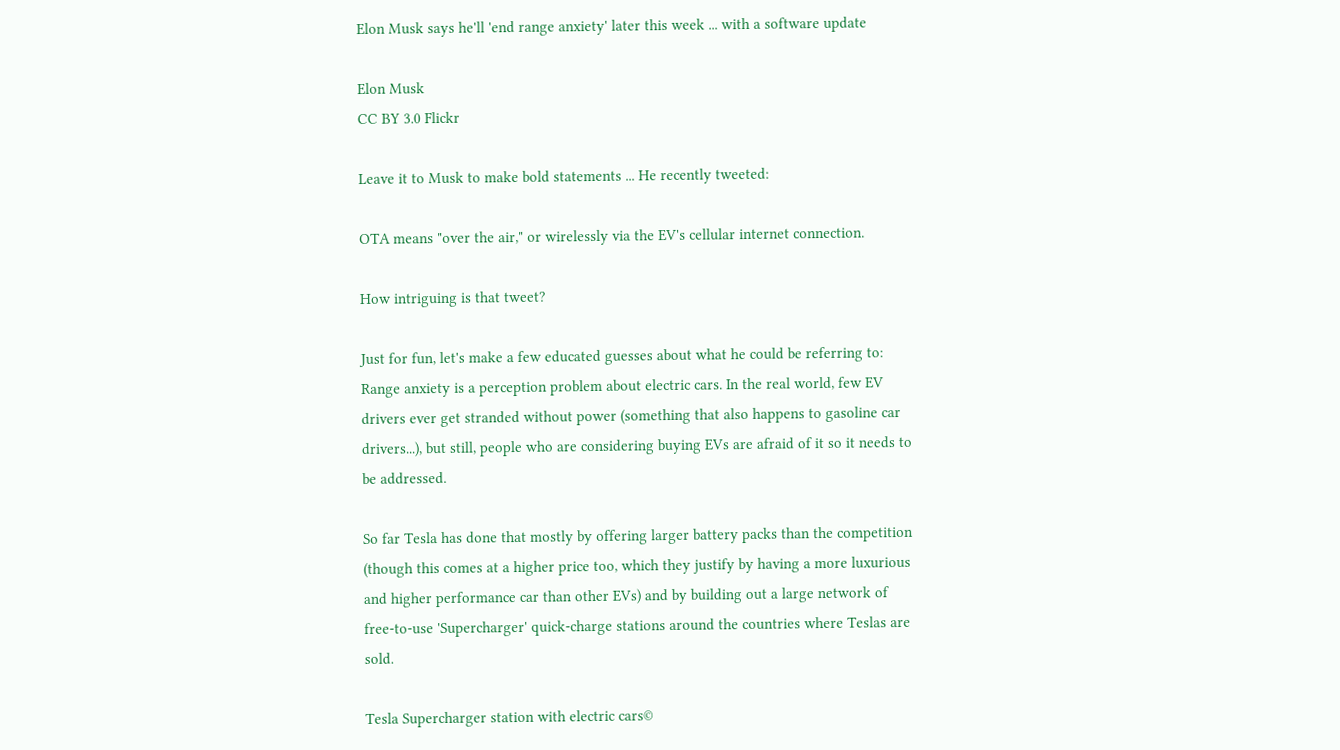Elon Musk says he'll 'end range anxiety' later this week ... with a software update

Elon Musk
CC BY 3.0 Flickr

Leave it to Musk to make bold statements ... He recently tweeted:

OTA means "over the air," or wirelessly via the EV's cellular internet connection.

How intriguing is that tweet?

Just for fun, let's make a few educated guesses about what he could be referring to: Range anxiety is a perception problem about electric cars. In the real world, few EV drivers ever get stranded without power (something that also happens to gasoline car drivers...), but still, people who are considering buying EVs are afraid of it so it needs to be addressed.

So far Tesla has done that mostly by offering larger battery packs than the competition (though this comes at a higher price too, which they justify by having a more luxurious and higher performance car than other EVs) and by building out a large network of free-to-use 'Supercharger' quick-charge stations around the countries where Teslas are sold.

Tesla Supercharger station with electric cars©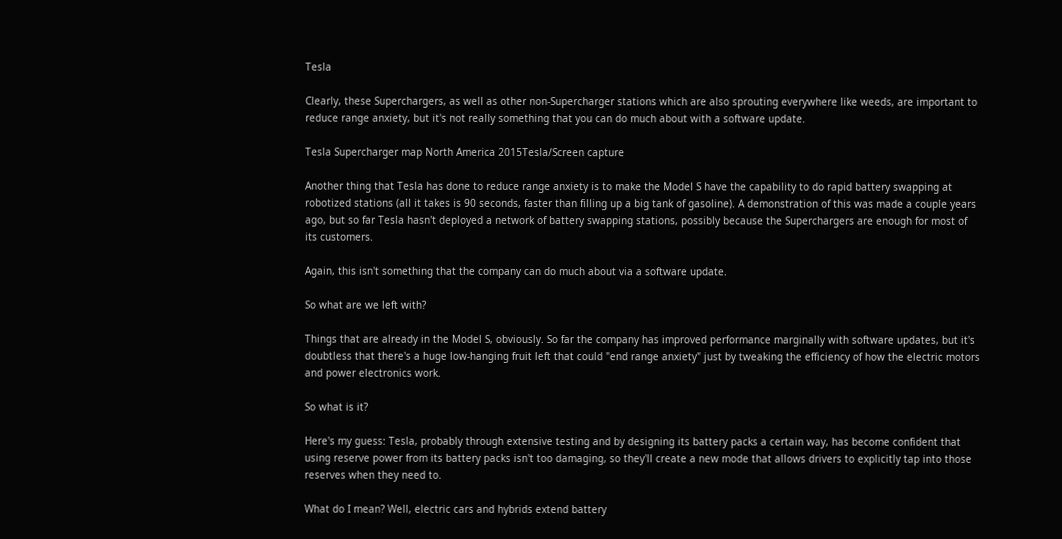Tesla

Clearly, these Superchargers, as well as other non-Supercharger stations which are also sprouting everywhere like weeds, are important to reduce range anxiety, but it's not really something that you can do much about with a software update.

Tesla Supercharger map North America 2015Tesla/Screen capture

Another thing that Tesla has done to reduce range anxiety is to make the Model S have the capability to do rapid battery swapping at robotized stations (all it takes is 90 seconds, faster than filling up a big tank of gasoline). A demonstration of this was made a couple years ago, but so far Tesla hasn't deployed a network of battery swapping stations, possibly because the Superchargers are enough for most of its customers.

Again, this isn't something that the company can do much about via a software update.

So what are we left with?

Things that are already in the Model S, obviously. So far the company has improved performance marginally with software updates, but it's doubtless that there's a huge low-hanging fruit left that could "end range anxiety" just by tweaking the efficiency of how the electric motors and power electronics work.

So what is it?

Here's my guess: Tesla, probably through extensive testing and by designing its battery packs a certain way, has become confident that using reserve power from its battery packs isn't too damaging, so they'll create a new mode that allows drivers to explicitly tap into those reserves when they need to.

What do I mean? Well, electric cars and hybrids extend battery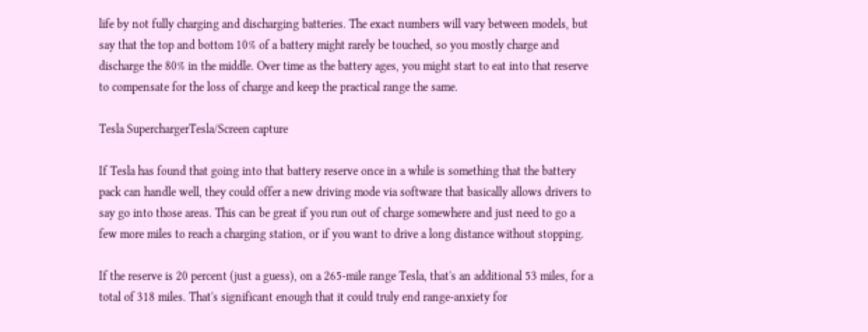life by not fully charging and discharging batteries. The exact numbers will vary between models, but say that the top and bottom 10% of a battery might rarely be touched, so you mostly charge and discharge the 80% in the middle. Over time as the battery ages, you might start to eat into that reserve to compensate for the loss of charge and keep the practical range the same.

Tesla SuperchargerTesla/Screen capture

If Tesla has found that going into that battery reserve once in a while is something that the battery pack can handle well, they could offer a new driving mode via software that basically allows drivers to say go into those areas. This can be great if you run out of charge somewhere and just need to go a few more miles to reach a charging station, or if you want to drive a long distance without stopping.

If the reserve is 20 percent (just a guess), on a 265-mile range Tesla, that's an additional 53 miles, for a total of 318 miles. That's significant enough that it could truly end range-anxiety for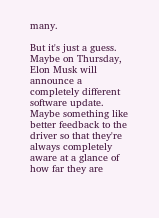many.

But it's just a guess. Maybe on Thursday, Elon Musk will announce a completely different software update. Maybe something like better feedback to the driver so that they're always completely aware at a glance of how far they are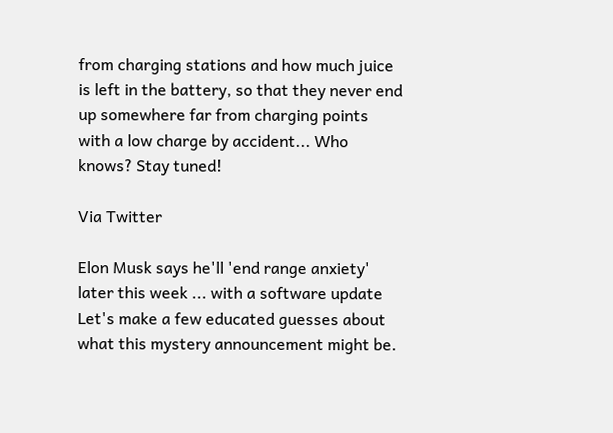from charging stations and how much juice is left in the battery, so that they never end up somewhere far from charging points with a low charge by accident... Who knows? Stay tuned!

Via Twitter

Elon Musk says he'll 'end range anxiety' later this week ... with a software update
Let's make a few educated guesses about what this mystery announcement might be.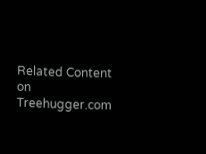Related Content on Treehugger.com